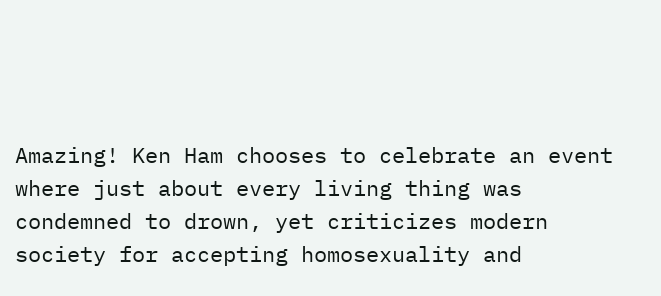Amazing! Ken Ham chooses to celebrate an event where just about every living thing was condemned to drown, yet criticizes modern society for accepting homosexuality and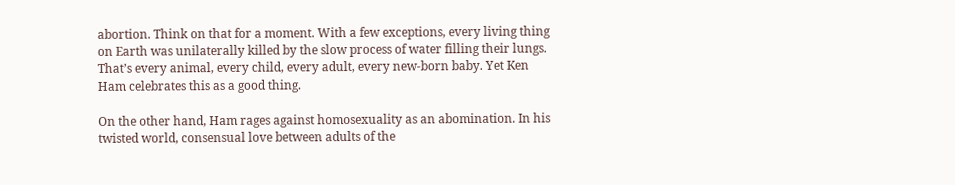abortion. Think on that for a moment. With a few exceptions, every living thing on Earth was unilaterally killed by the slow process of water filling their lungs. That’s every animal, every child, every adult, every new-born baby. Yet Ken Ham celebrates this as a good thing.

On the other hand, Ham rages against homosexuality as an abomination. In his twisted world, consensual love between adults of the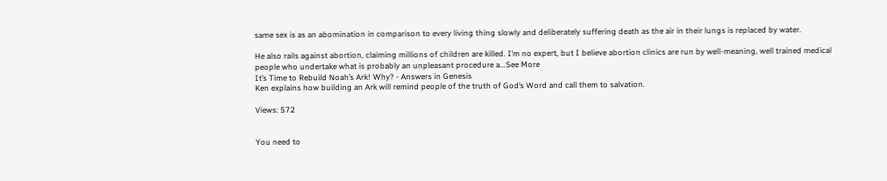same sex is as an abomination in comparison to every living thing slowly and deliberately suffering death as the air in their lungs is replaced by water.

He also rails against abortion, claiming millions of children are killed. I’m no expert, but I believe abortion clinics are run by well-meaning, well trained medical people who undertake what is probably an unpleasant procedure a...See More
It’s Time to Rebuild Noah’s Ark! Why? - Answers in Genesis
Ken explains how building an Ark will remind people of the truth of God’s Word and call them to salvation.

Views: 572


You need to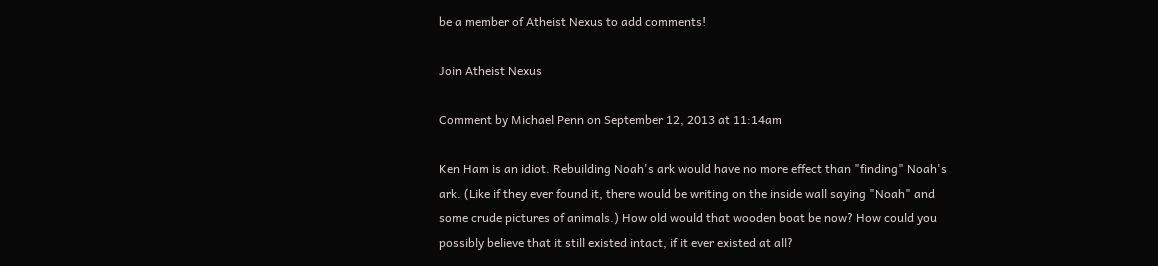be a member of Atheist Nexus to add comments!

Join Atheist Nexus

Comment by Michael Penn on September 12, 2013 at 11:14am

Ken Ham is an idiot. Rebuilding Noah's ark would have no more effect than "finding" Noah's ark. (Like if they ever found it, there would be writing on the inside wall saying "Noah" and some crude pictures of animals.) How old would that wooden boat be now? How could you possibly believe that it still existed intact, if it ever existed at all?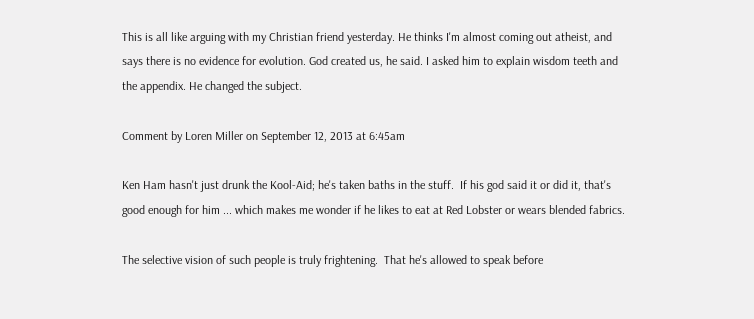This is all like arguing with my Christian friend yesterday. He thinks I'm almost coming out atheist, and says there is no evidence for evolution. God created us, he said. I asked him to explain wisdom teeth and the appendix. He changed the subject.

Comment by Loren Miller on September 12, 2013 at 6:45am

Ken Ham hasn't just drunk the Kool-Aid; he's taken baths in the stuff.  If his god said it or did it, that's good enough for him ... which makes me wonder if he likes to eat at Red Lobster or wears blended fabrics.

The selective vision of such people is truly frightening.  That he's allowed to speak before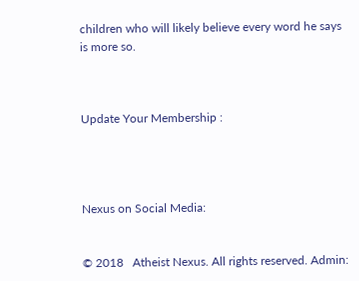children who will likely believe every word he says is more so.



Update Your Membership :




Nexus on Social Media:


© 2018   Atheist Nexus. All rights reserved. Admin: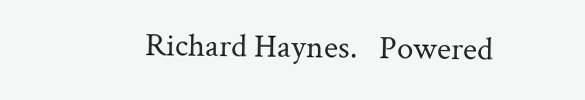Richard Haynes.   Powered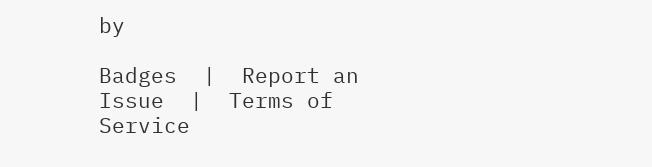by

Badges  |  Report an Issue  |  Terms of Service